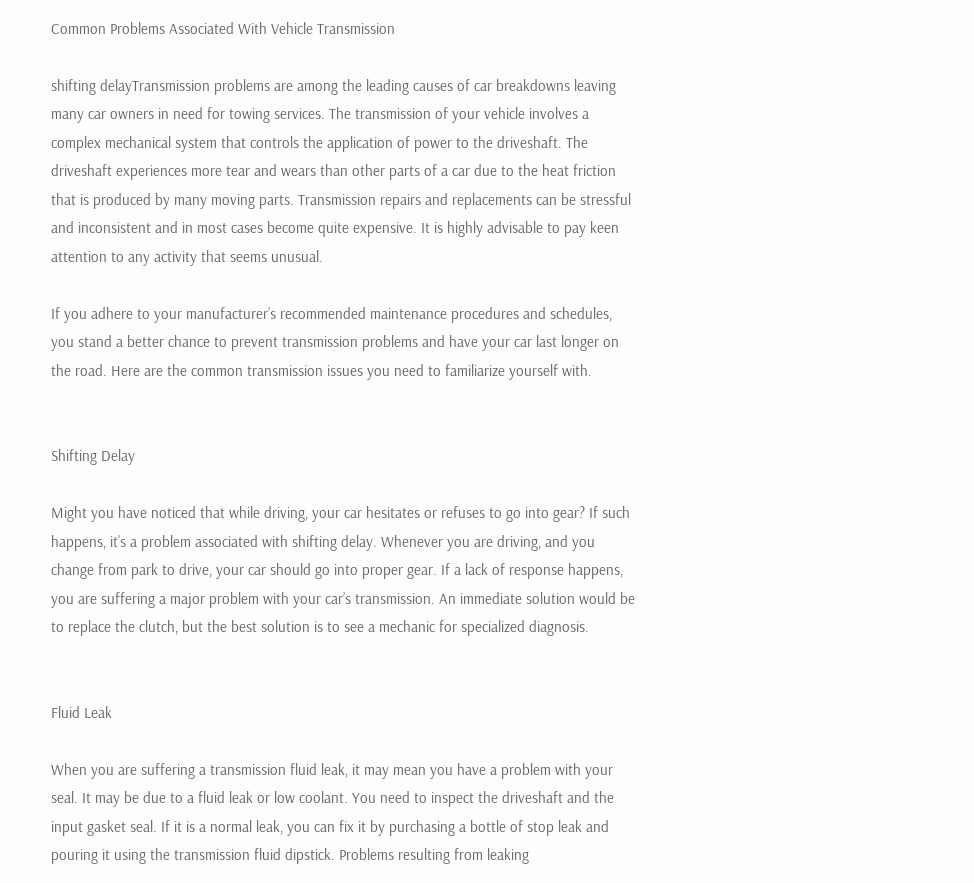Common Problems Associated With Vehicle Transmission

shifting delayTransmission problems are among the leading causes of car breakdowns leaving many car owners in need for towing services. The transmission of your vehicle involves a complex mechanical system that controls the application of power to the driveshaft. The driveshaft experiences more tear and wears than other parts of a car due to the heat friction that is produced by many moving parts. Transmission repairs and replacements can be stressful and inconsistent and in most cases become quite expensive. It is highly advisable to pay keen attention to any activity that seems unusual.

If you adhere to your manufacturer’s recommended maintenance procedures and schedules, you stand a better chance to prevent transmission problems and have your car last longer on the road. Here are the common transmission issues you need to familiarize yourself with.


Shifting Delay

Might you have noticed that while driving, your car hesitates or refuses to go into gear? If such happens, it’s a problem associated with shifting delay. Whenever you are driving, and you change from park to drive, your car should go into proper gear. If a lack of response happens, you are suffering a major problem with your car’s transmission. An immediate solution would be to replace the clutch, but the best solution is to see a mechanic for specialized diagnosis.


Fluid Leak

When you are suffering a transmission fluid leak, it may mean you have a problem with your seal. It may be due to a fluid leak or low coolant. You need to inspect the driveshaft and the input gasket seal. If it is a normal leak, you can fix it by purchasing a bottle of stop leak and pouring it using the transmission fluid dipstick. Problems resulting from leaking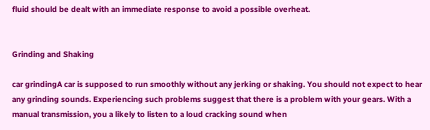fluid should be dealt with an immediate response to avoid a possible overheat.


Grinding and Shaking

car grindingA car is supposed to run smoothly without any jerking or shaking. You should not expect to hear any grinding sounds. Experiencing such problems suggest that there is a problem with your gears. With a manual transmission, you a likely to listen to a loud cracking sound when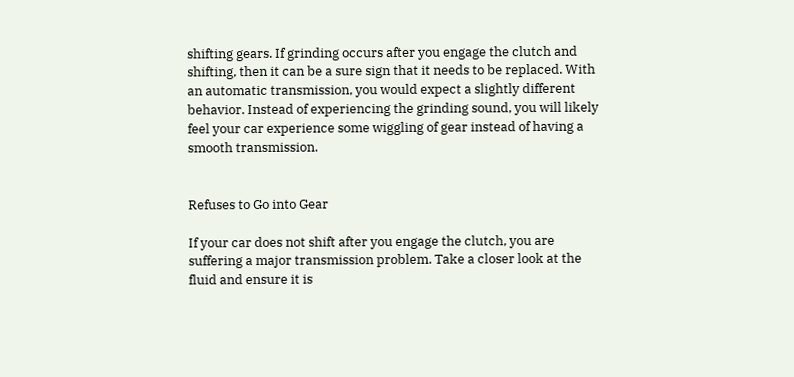shifting gears. If grinding occurs after you engage the clutch and shifting, then it can be a sure sign that it needs to be replaced. With an automatic transmission, you would expect a slightly different behavior. Instead of experiencing the grinding sound, you will likely feel your car experience some wiggling of gear instead of having a smooth transmission.


Refuses to Go into Gear

If your car does not shift after you engage the clutch, you are suffering a major transmission problem. Take a closer look at the fluid and ensure it is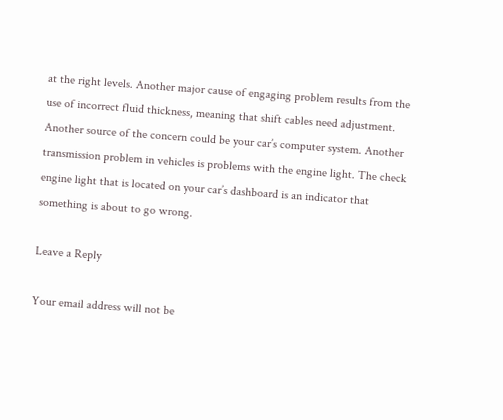at the right levels. Another major cause of engaging problem results from the use of incorrect fluid thickness, meaning that shift cables need adjustment. Another source of the concern could be your car’s computer system. Another transmission problem in vehicles is problems with the engine light. The check engine light that is located on your car’s dashboard is an indicator that something is about to go wrong.

Leave a Reply

Your email address will not be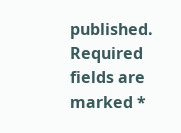published. Required fields are marked *